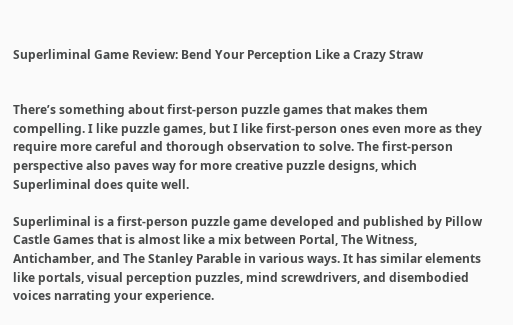Superliminal Game Review: Bend Your Perception Like a Crazy Straw


There’s something about first-person puzzle games that makes them compelling. I like puzzle games, but I like first-person ones even more as they require more careful and thorough observation to solve. The first-person perspective also paves way for more creative puzzle designs, which Superliminal does quite well.

Superliminal is a first-person puzzle game developed and published by Pillow Castle Games that is almost like a mix between Portal, The Witness, Antichamber, and The Stanley Parable in various ways. It has similar elements like portals, visual perception puzzles, mind screwdrivers, and disembodied voices narrating your experience.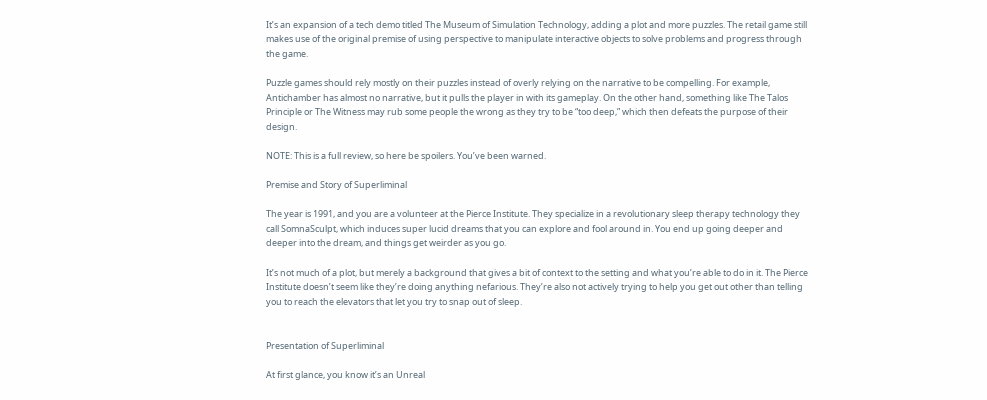It’s an expansion of a tech demo titled The Museum of Simulation Technology, adding a plot and more puzzles. The retail game still makes use of the original premise of using perspective to manipulate interactive objects to solve problems and progress through the game.

Puzzle games should rely mostly on their puzzles instead of overly relying on the narrative to be compelling. For example, Antichamber has almost no narrative, but it pulls the player in with its gameplay. On the other hand, something like The Talos Principle or The Witness may rub some people the wrong as they try to be “too deep,” which then defeats the purpose of their design.

NOTE: This is a full review, so here be spoilers. You’ve been warned.

Premise and Story of Superliminal

The year is 1991, and you are a volunteer at the Pierce Institute. They specialize in a revolutionary sleep therapy technology they call SomnaSculpt, which induces super lucid dreams that you can explore and fool around in. You end up going deeper and deeper into the dream, and things get weirder as you go.

It’s not much of a plot, but merely a background that gives a bit of context to the setting and what you’re able to do in it. The Pierce Institute doesn’t seem like they’re doing anything nefarious. They’re also not actively trying to help you get out other than telling you to reach the elevators that let you try to snap out of sleep.


Presentation of Superliminal

At first glance, you know it’s an Unreal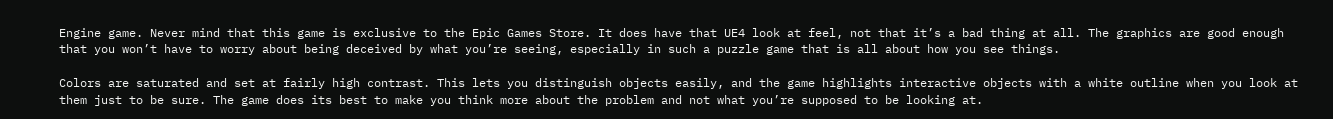Engine game. Never mind that this game is exclusive to the Epic Games Store. It does have that UE4 look at feel, not that it’s a bad thing at all. The graphics are good enough that you won’t have to worry about being deceived by what you’re seeing, especially in such a puzzle game that is all about how you see things.

Colors are saturated and set at fairly high contrast. This lets you distinguish objects easily, and the game highlights interactive objects with a white outline when you look at them just to be sure. The game does its best to make you think more about the problem and not what you’re supposed to be looking at.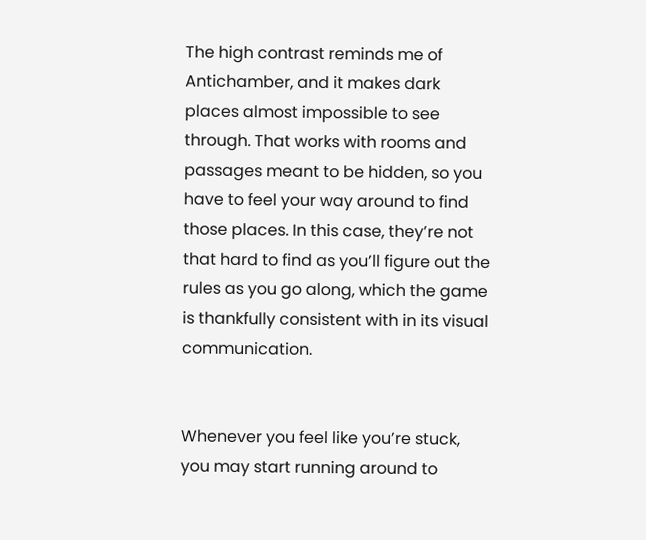The high contrast reminds me of Antichamber, and it makes dark places almost impossible to see through. That works with rooms and passages meant to be hidden, so you have to feel your way around to find those places. In this case, they’re not that hard to find as you’ll figure out the rules as you go along, which the game is thankfully consistent with in its visual communication.


Whenever you feel like you’re stuck, you may start running around to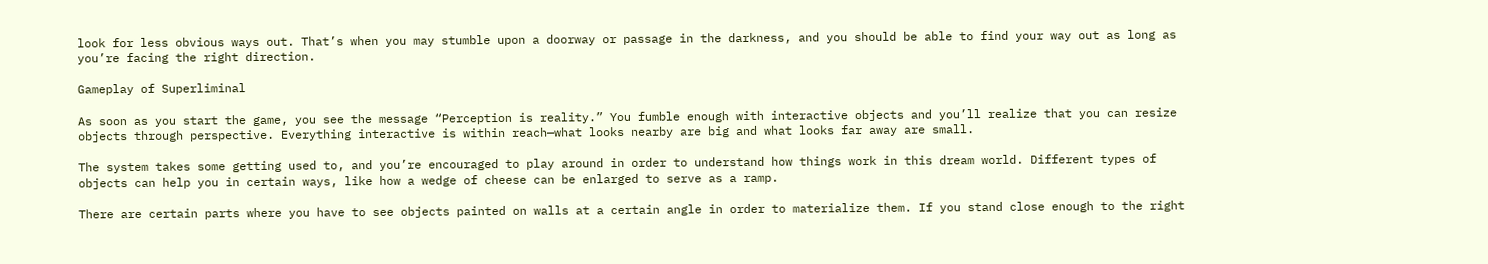look for less obvious ways out. That’s when you may stumble upon a doorway or passage in the darkness, and you should be able to find your way out as long as you’re facing the right direction.

Gameplay of Superliminal

As soon as you start the game, you see the message “Perception is reality.” You fumble enough with interactive objects and you’ll realize that you can resize objects through perspective. Everything interactive is within reach—what looks nearby are big and what looks far away are small.

The system takes some getting used to, and you’re encouraged to play around in order to understand how things work in this dream world. Different types of objects can help you in certain ways, like how a wedge of cheese can be enlarged to serve as a ramp.

There are certain parts where you have to see objects painted on walls at a certain angle in order to materialize them. If you stand close enough to the right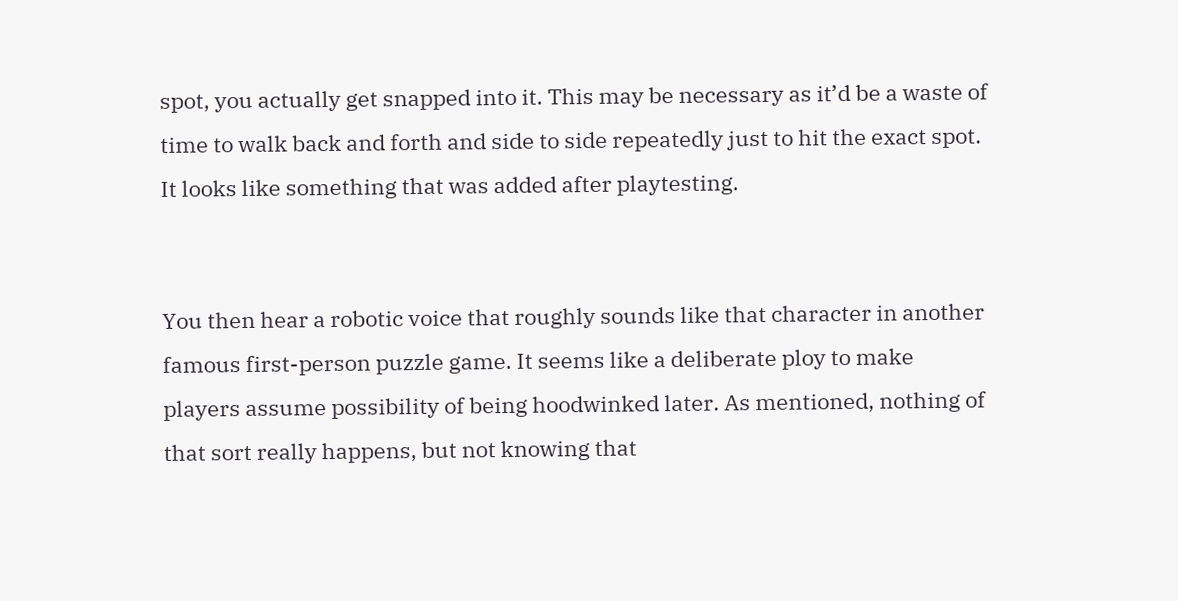spot, you actually get snapped into it. This may be necessary as it’d be a waste of time to walk back and forth and side to side repeatedly just to hit the exact spot. It looks like something that was added after playtesting.


You then hear a robotic voice that roughly sounds like that character in another famous first-person puzzle game. It seems like a deliberate ploy to make players assume possibility of being hoodwinked later. As mentioned, nothing of that sort really happens, but not knowing that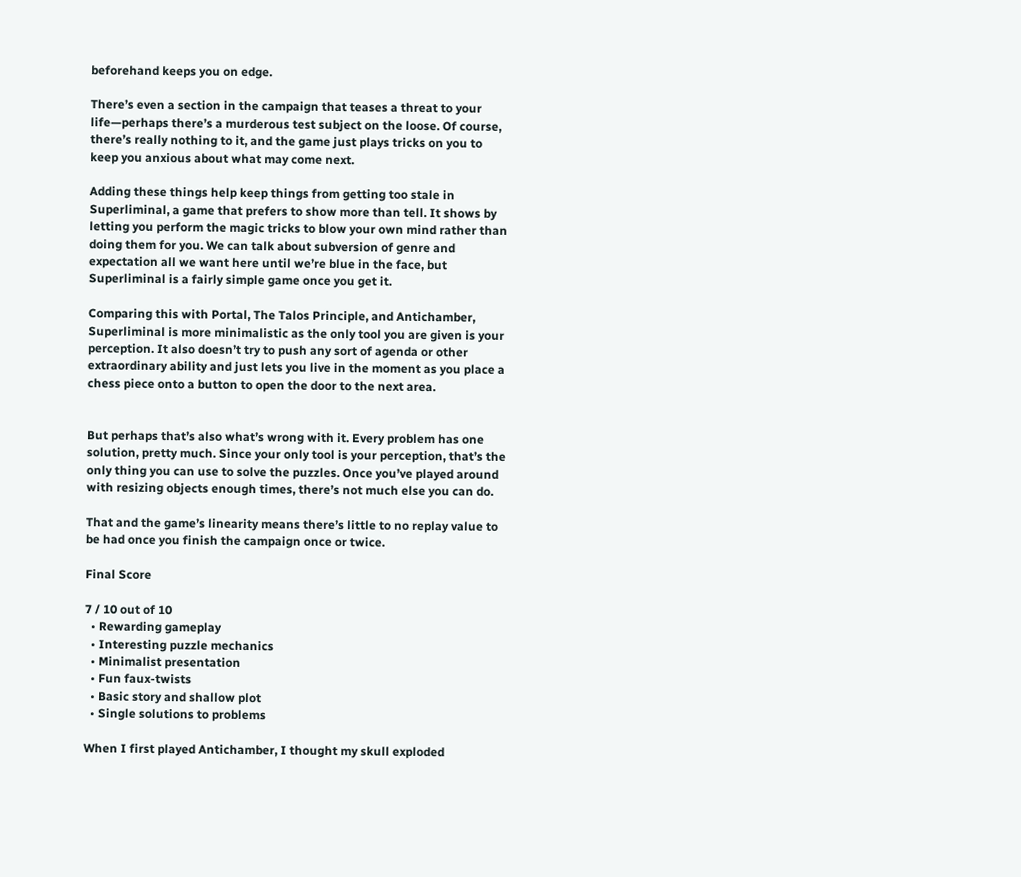beforehand keeps you on edge.

There’s even a section in the campaign that teases a threat to your life—perhaps there’s a murderous test subject on the loose. Of course, there’s really nothing to it, and the game just plays tricks on you to keep you anxious about what may come next.

Adding these things help keep things from getting too stale in Superliminal, a game that prefers to show more than tell. It shows by letting you perform the magic tricks to blow your own mind rather than doing them for you. We can talk about subversion of genre and expectation all we want here until we’re blue in the face, but Superliminal is a fairly simple game once you get it.

Comparing this with Portal, The Talos Principle, and Antichamber, Superliminal is more minimalistic as the only tool you are given is your perception. It also doesn’t try to push any sort of agenda or other extraordinary ability and just lets you live in the moment as you place a chess piece onto a button to open the door to the next area.


But perhaps that’s also what’s wrong with it. Every problem has one solution, pretty much. Since your only tool is your perception, that’s the only thing you can use to solve the puzzles. Once you’ve played around with resizing objects enough times, there’s not much else you can do.

That and the game’s linearity means there’s little to no replay value to be had once you finish the campaign once or twice.

Final Score

7 / 10 out of 10
  • Rewarding gameplay
  • Interesting puzzle mechanics
  • Minimalist presentation
  • Fun faux-twists
  • Basic story and shallow plot
  • Single solutions to problems

When I first played Antichamber, I thought my skull exploded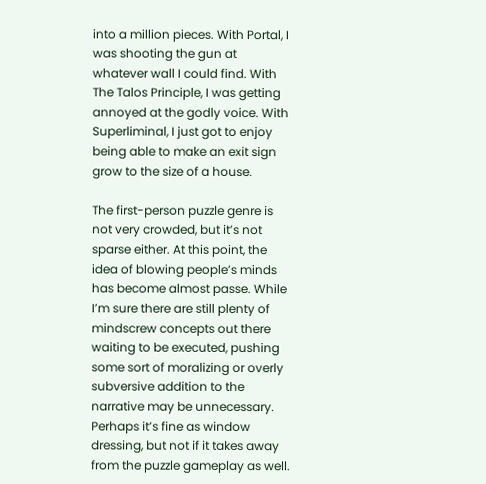into a million pieces. With Portal, I was shooting the gun at whatever wall I could find. With The Talos Principle, I was getting annoyed at the godly voice. With Superliminal, I just got to enjoy being able to make an exit sign grow to the size of a house.

The first-person puzzle genre is not very crowded, but it’s not sparse either. At this point, the idea of blowing people’s minds has become almost passe. While I’m sure there are still plenty of mindscrew concepts out there waiting to be executed, pushing some sort of moralizing or overly subversive addition to the narrative may be unnecessary. Perhaps it’s fine as window dressing, but not if it takes away from the puzzle gameplay as well.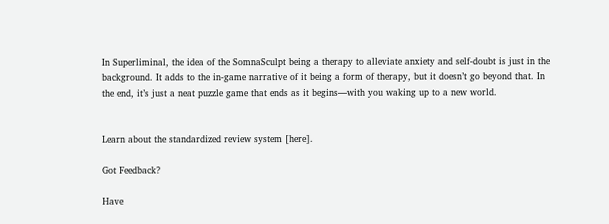In Superliminal, the idea of the SomnaSculpt being a therapy to alleviate anxiety and self-doubt is just in the background. It adds to the in-game narrative of it being a form of therapy, but it doesn’t go beyond that. In the end, it’s just a neat puzzle game that ends as it begins—with you waking up to a new world.


Learn about the standardized review system [here].

Got Feedback?

Have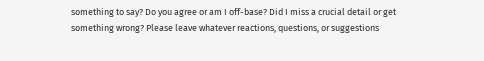something to say? Do you agree or am I off-base? Did I miss a crucial detail or get something wrong? Please leave whatever reactions, questions, or suggestions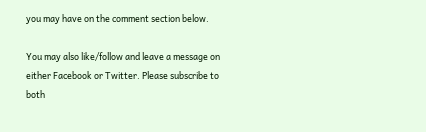you may have on the comment section below.

You may also like/follow and leave a message on either Facebook or Twitter. Please subscribe to both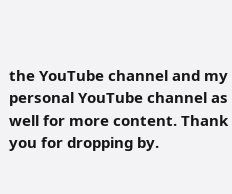the YouTube channel and my personal YouTube channel as well for more content. Thank you for dropping by.